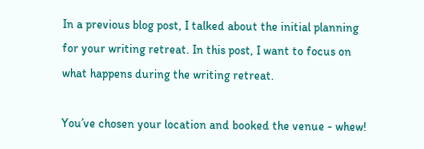In a previous blog post, I talked about the initial planning for your writing retreat. In this post, I want to focus on what happens during the writing retreat.

You’ve chosen your location and booked the venue - whew!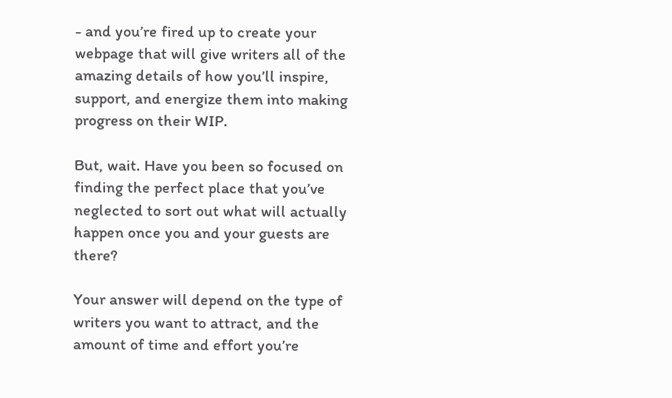- and you’re fired up to create your webpage that will give writers all of the amazing details of how you’ll inspire, support, and energize them into making progress on their WIP.

But, wait. Have you been so focused on finding the perfect place that you’ve neglected to sort out what will actually happen once you and your guests are there?

Your answer will depend on the type of writers you want to attract, and the amount of time and effort you’re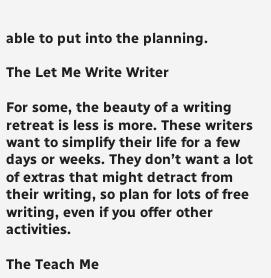able to put into the planning.

The Let Me Write Writer

For some, the beauty of a writing retreat is less is more. These writers want to simplify their life for a few days or weeks. They don’t want a lot of extras that might detract from their writing, so plan for lots of free writing, even if you offer other activities.

The Teach Me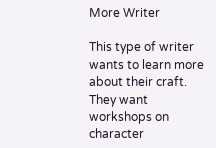More Writer

This type of writer wants to learn more about their craft. They want workshops on character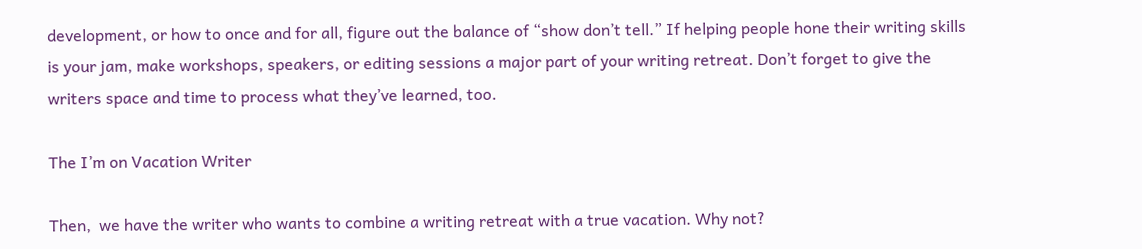development, or how to once and for all, figure out the balance of “show don’t tell.” If helping people hone their writing skills is your jam, make workshops, speakers, or editing sessions a major part of your writing retreat. Don’t forget to give the writers space and time to process what they’ve learned, too.

The I’m on Vacation Writer

Then,  we have the writer who wants to combine a writing retreat with a true vacation. Why not?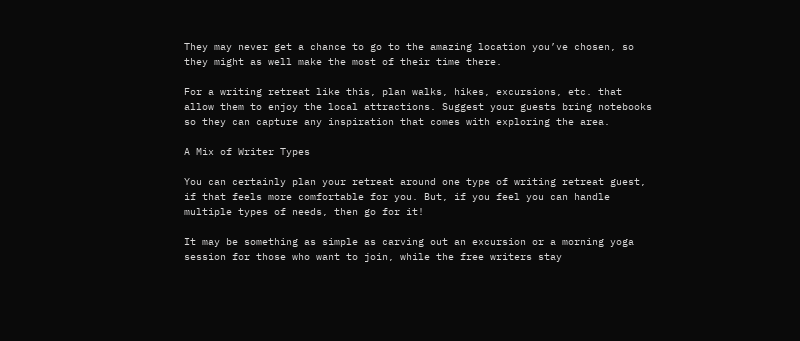They may never get a chance to go to the amazing location you’ve chosen, so they might as well make the most of their time there.

For a writing retreat like this, plan walks, hikes, excursions, etc. that allow them to enjoy the local attractions. Suggest your guests bring notebooks so they can capture any inspiration that comes with exploring the area.

A Mix of Writer Types

You can certainly plan your retreat around one type of writing retreat guest, if that feels more comfortable for you. But, if you feel you can handle multiple types of needs, then go for it!

It may be something as simple as carving out an excursion or a morning yoga session for those who want to join, while the free writers stay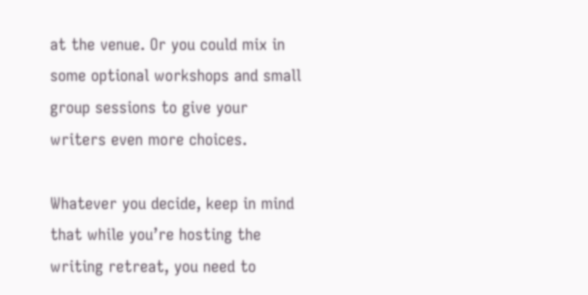at the venue. Or you could mix in some optional workshops and small group sessions to give your writers even more choices.

Whatever you decide, keep in mind that while you’re hosting the writing retreat, you need to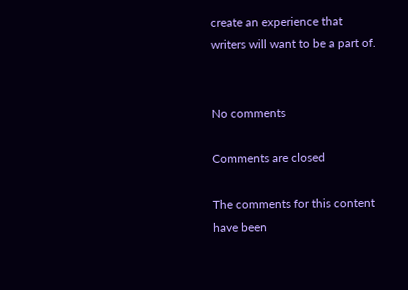create an experience that writers will want to be a part of.


No comments

Comments are closed

The comments for this content have been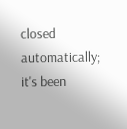closed automatically; it's been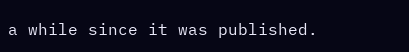a while since it was published.